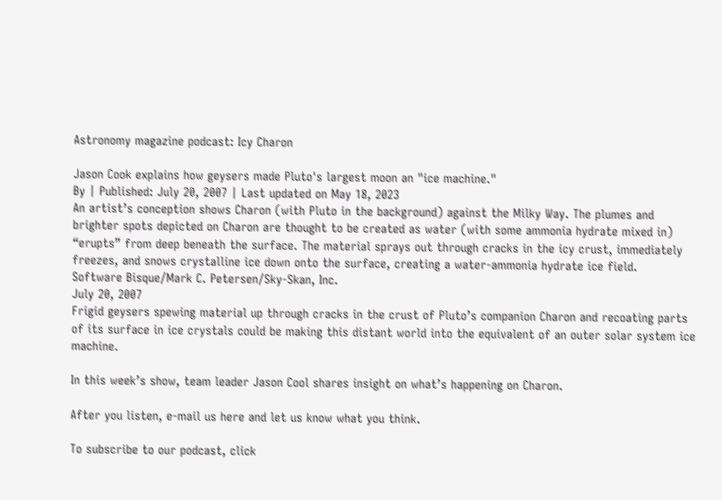Astronomy magazine podcast: Icy Charon

Jason Cook explains how geysers made Pluto's largest moon an "ice machine."
By | Published: July 20, 2007 | Last updated on May 18, 2023
An artist’s conception shows Charon (with Pluto in the background) against the Milky Way. The plumes and brighter spots depicted on Charon are thought to be created as water (with some ammonia hydrate mixed in) “erupts” from deep beneath the surface. The material sprays out through cracks in the icy crust, immediately freezes, and snows crystalline ice down onto the surface, creating a water-ammonia hydrate ice field.
Software Bisque/Mark C. Petersen/Sky-Skan, Inc.
July 20, 2007
Frigid geysers spewing material up through cracks in the crust of Pluto’s companion Charon and recoating parts of its surface in ice crystals could be making this distant world into the equivalent of an outer solar system ice machine.

In this week’s show, team leader Jason Cool shares insight on what’s happening on Charon.

After you listen, e-mail us here and let us know what you think.

To subscribe to our podcast, click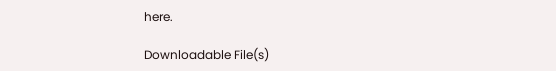here.

Downloadable File(s)